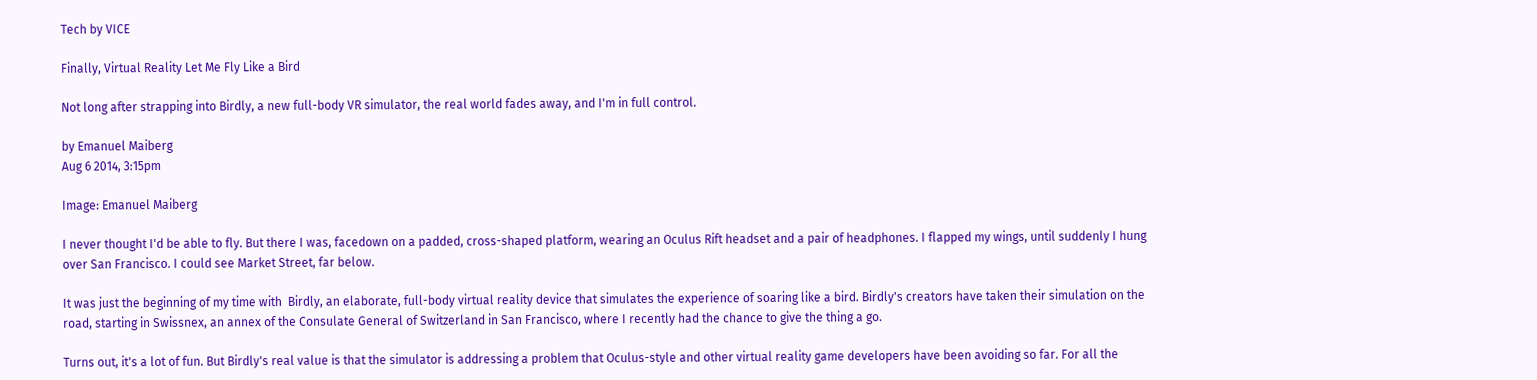Tech by VICE

Finally, Virtual Reality Let Me Fly Like a Bird

Not long after strapping into Birdly, a new full-body VR simulator, the real world fades away, and I'm in full control.

by Emanuel Maiberg
Aug 6 2014, 3:15pm

Image: Emanuel Maiberg

I never thought I'd be able to fly. But there I was, facedown on a padded, cross-shaped platform, wearing an Oculus Rift headset and a pair of headphones. I flapped my wings, until suddenly I hung over San Francisco. I could see Market Street, far below.

It was just the beginning of my time with  Birdly, an elaborate, full-body virtual reality device that simulates the experience of soaring like a bird. Birdly's creators have taken their simulation on the road, starting in Swissnex, an annex of the Consulate General of Switzerland in San Francisco, where I recently had the chance to give the thing a go.

Turns out, it's a lot of fun. But Birdly's real value is that the simulator is addressing a problem that Oculus-style and other virtual reality game developers have been avoiding so far. For all the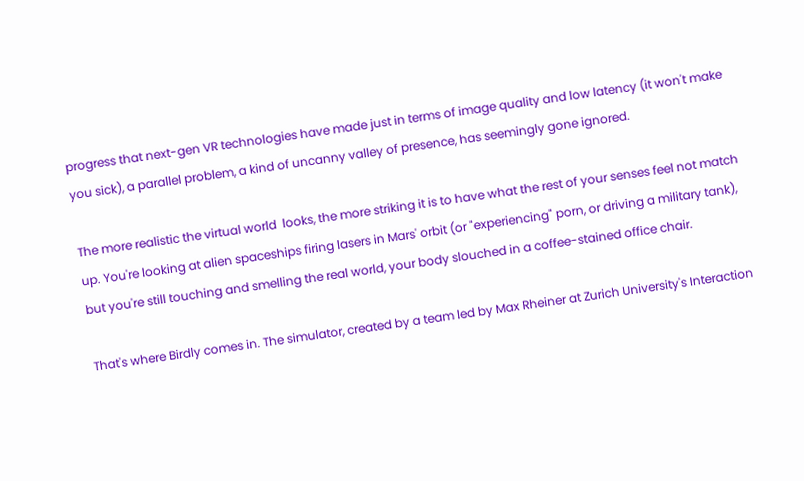progress that next-gen VR technologies have made just in terms of image quality and low latency (it won't make you sick), a parallel problem, a kind of uncanny valley of presence, has seemingly gone ignored.

The more realistic the virtual world  looks, the more striking it is to have what the rest of your senses feel not match up. You're looking at alien spaceships firing lasers in Mars' orbit (or "experiencing" porn, or driving a military tank), but you're still touching and smelling the real world, your body slouched in a coffee-stained office chair.

That's where Birdly comes in. The simulator, created by a team led by Max Rheiner at Zurich University's Interaction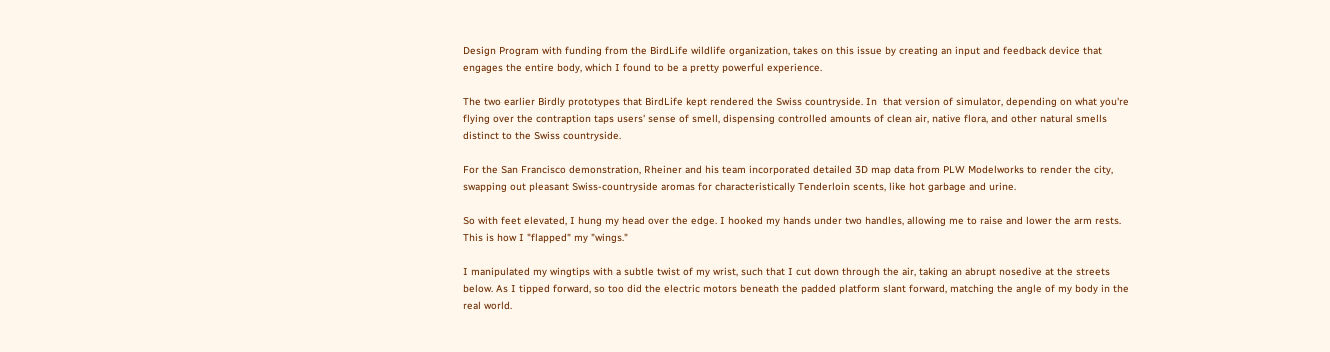Design Program with funding from the BirdLife wildlife organization, takes on this issue by creating an input and feedback device that engages the entire body, which I found to be a pretty powerful experience.

The two earlier Birdly prototypes that BirdLife kept rendered the Swiss countryside. In  that version of simulator, depending on what you're flying over the contraption taps users' sense of smell, dispensing controlled amounts of clean air, native flora, and other natural smells distinct to the Swiss countryside.

For the San Francisco demonstration, Rheiner and his team incorporated detailed 3D map data from PLW Modelworks to render the city, swapping out pleasant Swiss-countryside aromas for characteristically Tenderloin scents, like hot garbage and urine.

So with feet elevated, I hung my head over the edge. I hooked my hands under two handles, allowing me to raise and lower the arm rests. This is how I "flapped" my "wings."

I manipulated my wingtips with a subtle twist of my wrist, such that I cut down through the air, taking an abrupt nosedive at the streets below. As I tipped forward, so too did the electric motors beneath the padded platform slant forward, matching the angle of my body in the real world.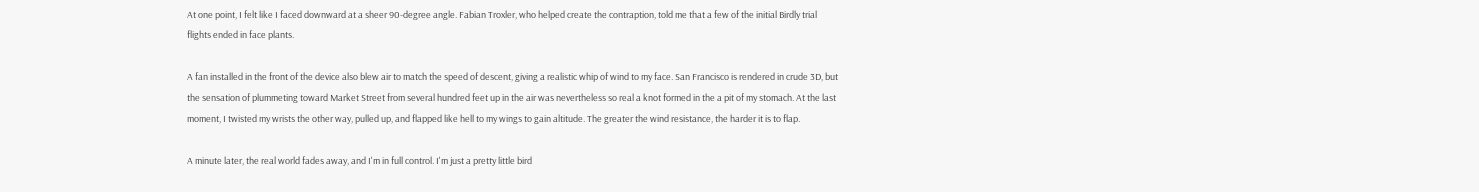At one point, I felt like I faced downward at a sheer 90-degree angle. Fabian Troxler, who helped create the contraption, told me that a few of the initial Birdly trial flights ended in face plants.

A fan installed in the front of the device also blew air to match the speed of descent, giving a realistic whip of wind to my face. San Francisco is rendered in crude 3D, but the sensation of plummeting toward Market Street from several hundred feet up in the air was nevertheless so real a knot formed in the a pit of my stomach. At the last moment, I twisted my wrists the other way, pulled up, and flapped like hell to my wings to gain altitude. The greater the wind resistance, the harder it is to flap.

A minute later, the real world fades away, and I'm in full control. I'm just a pretty little bird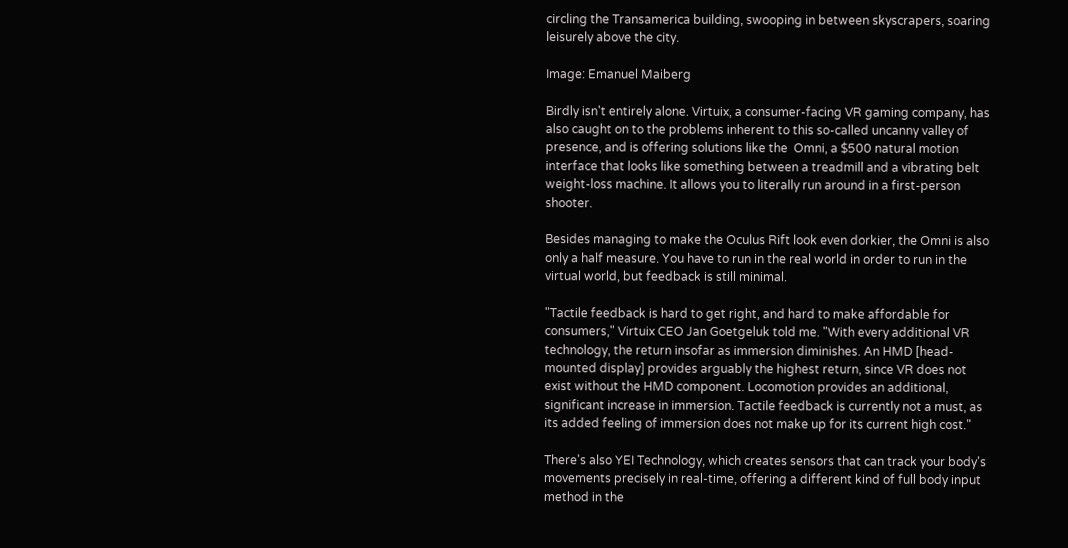circling the Transamerica building, swooping in between skyscrapers, soaring leisurely above the city.

Image: Emanuel Maiberg

Birdly isn't entirely alone. Virtuix, a consumer-facing VR gaming company, has also caught on to the problems inherent to this so-called uncanny valley of presence, and is offering solutions like the  Omni, a $500 natural motion interface that looks like something between a treadmill and a vibrating belt weight-loss machine. It allows you to literally run around in a first-person shooter.

Besides managing to make the Oculus Rift look even dorkier, the Omni is also only a half measure. You have to run in the real world in order to run in the virtual world, but feedback is still minimal.

"Tactile feedback is hard to get right, and hard to make affordable for consumers," Virtuix CEO Jan Goetgeluk told me. "With every additional VR technology, the return insofar as immersion diminishes. An HMD [head-mounted display] provides arguably the highest return, since VR does not exist without the HMD component. Locomotion provides an additional, significant increase in immersion. Tactile feedback is currently not a must, as its added feeling of immersion does not make up for its current high cost."

There's also YEI Technology, which creates sensors that can track your body's movements precisely in real-time, offering a different kind of full body input method in the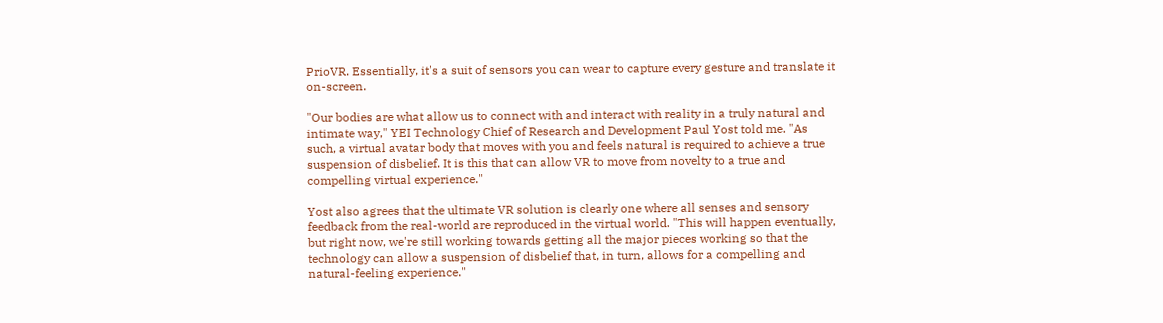PrioVR. Essentially, it's a suit of sensors you can wear to capture every gesture and translate it on-screen.

"Our bodies are what allow us to connect with and interact with reality in a truly natural and intimate way," YEI Technology Chief of Research and Development Paul Yost told me. "As such, a virtual avatar body that moves with you and feels natural is required to achieve a true suspension of disbelief. It is this that can allow VR to move from novelty to a true and compelling virtual experience."

Yost also agrees that the ultimate VR solution is clearly one where all senses and sensory feedback from the real-world are reproduced in the virtual world. "This will happen eventually, but right now, we're still working towards getting all the major pieces working so that the technology can allow a suspension of disbelief that, in turn, allows for a compelling and natural-feeling experience."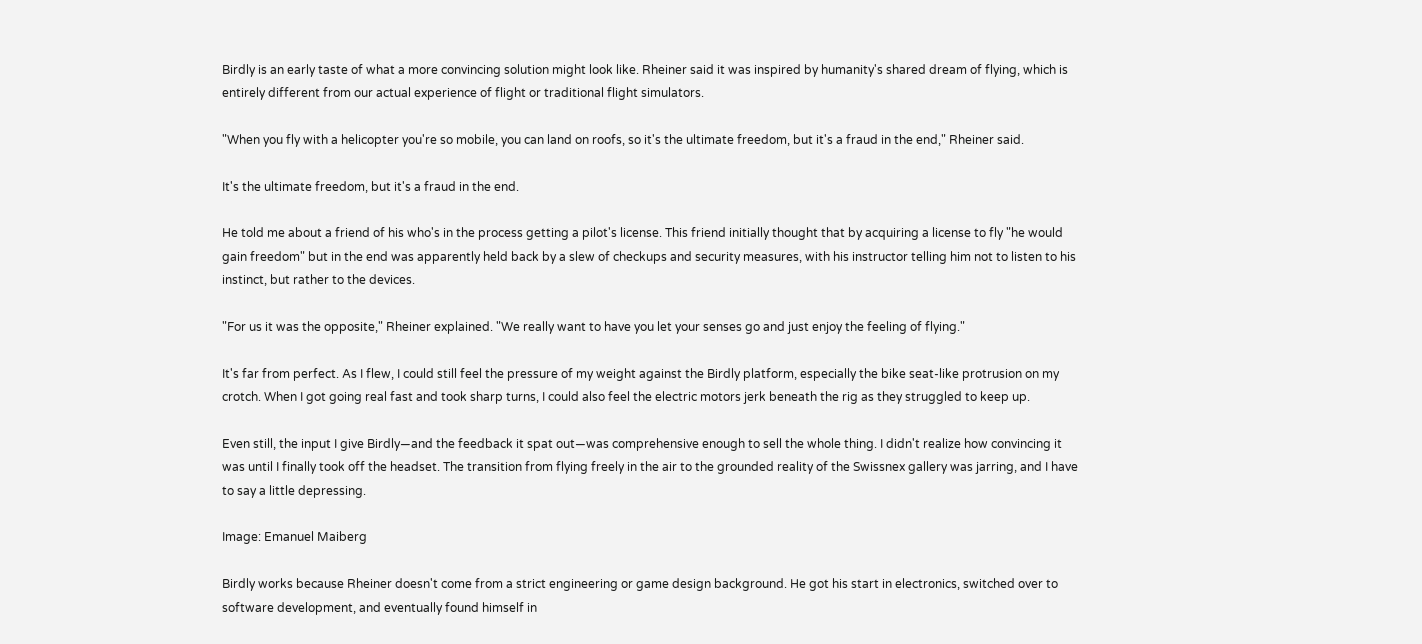Birdly is an early taste of what a more convincing solution might look like. Rheiner said it was inspired by humanity's shared dream of flying, which is entirely different from our actual experience of flight or traditional flight simulators.

"When you fly with a helicopter you're so mobile, you can land on roofs, so it's the ultimate freedom, but it's a fraud in the end," Rheiner said.

It's the ultimate freedom, but it's a fraud in the end.

He told me about a friend of his who's in the process getting a pilot's license. This friend initially thought that by acquiring a license to fly "he would gain freedom" but in the end was apparently held back by a slew of checkups and security measures, with his instructor telling him not to listen to his instinct, but rather to the devices.

"For us it was the opposite," Rheiner explained. "We really want to have you let your senses go and just enjoy the feeling of flying."

It's far from perfect. As I flew, I could still feel the pressure of my weight against the Birdly platform, especially the bike seat-like protrusion on my crotch. When I got going real fast and took sharp turns, I could also feel the electric motors jerk beneath the rig as they struggled to keep up.

Even still, the input I give Birdly—and the feedback it spat out—was comprehensive enough to sell the whole thing. I didn't realize how convincing it was until I finally took off the headset. The transition from flying freely in the air to the grounded reality of the Swissnex gallery was jarring, and I have to say a little depressing.

Image: Emanuel Maiberg

Birdly works because Rheiner doesn't come from a strict engineering or game design background. He got his start in electronics, switched over to software development, and eventually found himself in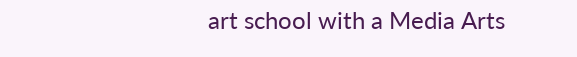art school with a Media Arts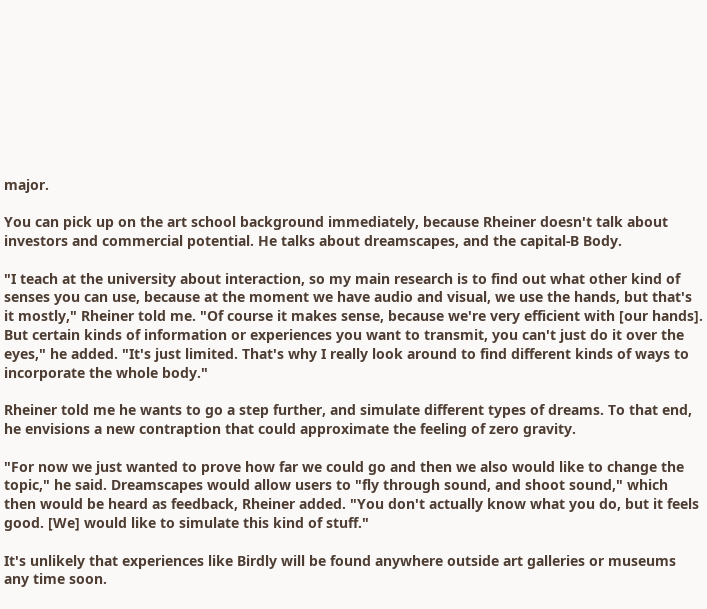major.

You can pick up on the art school background immediately, because Rheiner doesn't talk about investors and commercial potential. He talks about dreamscapes, and the capital-B Body.

"I teach at the university about interaction, so my main research is to find out what other kind of senses you can use, because at the moment we have audio and visual, we use the hands, but that's it mostly," Rheiner told me. "Of course it makes sense, because we're very efficient with [our hands]. But certain kinds of information or experiences you want to transmit, you can't just do it over the eyes," he added. "It's just limited. That's why I really look around to find different kinds of ways to incorporate the whole body."

Rheiner told me he wants to go a step further, and simulate different types of dreams. To that end, he envisions a new contraption that could approximate the feeling of zero gravity.

"For now we just wanted to prove how far we could go and then we also would like to change the topic," he said. Dreamscapes would allow users to "fly through sound, and shoot sound," which then would be heard as feedback, Rheiner added. "You don't actually know what you do, but it feels good. [We] would like to simulate this kind of stuff."

It's unlikely that experiences like Birdly will be found anywhere outside art galleries or museums any time soon.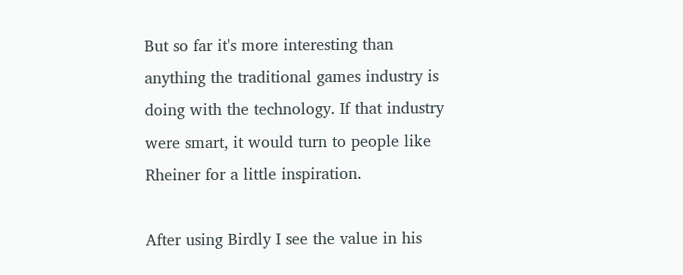But so far it's more interesting than anything the traditional games industry is doing with the technology. If that industry were smart, it would turn to people like Rheiner for a little inspiration.

After using Birdly I see the value in his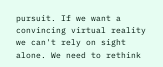pursuit. If we want a convincing virtual reality we can't rely on sight alone. We need to rethink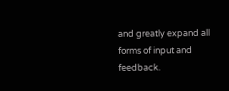and greatly expand all forms of input and feedback.